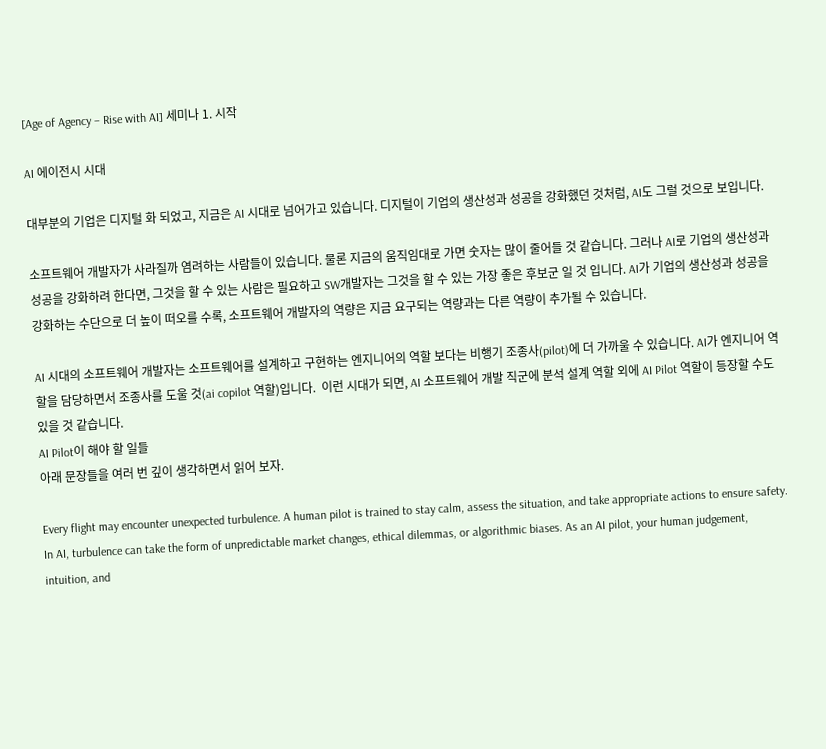[Age of Agency – Rise with AI] 세미나 1. 시작

AI 에이전시 시대

대부분의 기업은 디지털 화 되었고, 지금은 AI 시대로 넘어가고 있습니다. 디지털이 기업의 생산성과 성공을 강화했던 것처럼, AI도 그럴 것으로 보입니다.

소프트웨어 개발자가 사라질까 염려하는 사람들이 있습니다. 물론 지금의 움직임대로 가면 숫자는 많이 줄어들 것 같습니다. 그러나 AI로 기업의 생산성과 성공을 강화하려 한다면, 그것을 할 수 있는 사람은 필요하고 SW개발자는 그것을 할 수 있는 가장 좋은 후보군 일 것 입니다. AI가 기업의 생산성과 성공을 강화하는 수단으로 더 높이 떠오를 수록, 소프트웨어 개발자의 역량은 지금 요구되는 역량과는 다른 역량이 추가될 수 있습니다.

AI 시대의 소프트웨어 개발자는 소프트웨어를 설계하고 구현하는 엔지니어의 역할 보다는 비행기 조종사(pilot)에 더 가까울 수 있습니다. AI가 엔지니어 역할을 담당하면서 조종사를 도울 것(ai copilot 역할)입니다.  이런 시대가 되면, AI 소프트웨어 개발 직군에 분석 설계 역할 외에 AI Pilot 역할이 등장할 수도  있을 것 같습니다.
AI Pilot이 해야 할 일들
아래 문장들을 여러 번 깊이 생각하면서 읽어 보자.

Every flight may encounter unexpected turbulence. A human pilot is trained to stay calm, assess the situation, and take appropriate actions to ensure safety. In AI, turbulence can take the form of unpredictable market changes, ethical dilemmas, or algorithmic biases. As an AI pilot, your human judgement, intuition, and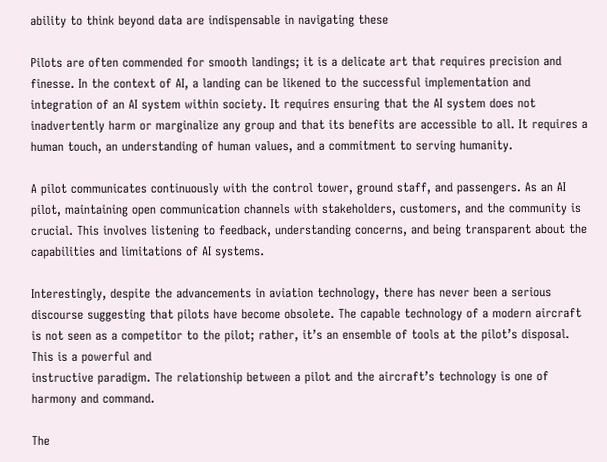ability to think beyond data are indispensable in navigating these

Pilots are often commended for smooth landings; it is a delicate art that requires precision and finesse. In the context of AI, a landing can be likened to the successful implementation and integration of an AI system within society. It requires ensuring that the AI system does not inadvertently harm or marginalize any group and that its benefits are accessible to all. It requires a human touch, an understanding of human values, and a commitment to serving humanity.

A pilot communicates continuously with the control tower, ground staff, and passengers. As an AI pilot, maintaining open communication channels with stakeholders, customers, and the community is crucial. This involves listening to feedback, understanding concerns, and being transparent about the capabilities and limitations of AI systems.

Interestingly, despite the advancements in aviation technology, there has never been a serious discourse suggesting that pilots have become obsolete. The capable technology of a modern aircraft is not seen as a competitor to the pilot; rather, it’s an ensemble of tools at the pilot’s disposal. This is a powerful and
instructive paradigm. The relationship between a pilot and the aircraft’s technology is one of harmony and command.

The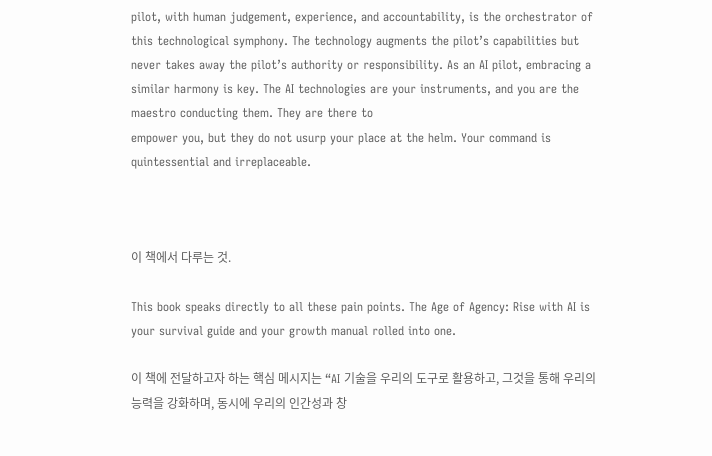pilot, with human judgement, experience, and accountability, is the orchestrator of this technological symphony. The technology augments the pilot’s capabilities but never takes away the pilot’s authority or responsibility. As an AI pilot, embracing a similar harmony is key. The AI technologies are your instruments, and you are the maestro conducting them. They are there to
empower you, but they do not usurp your place at the helm. Your command is quintessential and irreplaceable.



이 책에서 다루는 것.

This book speaks directly to all these pain points. The Age of Agency: Rise with AI is your survival guide and your growth manual rolled into one.

이 책에 전달하고자 하는 핵심 메시지는 “AI 기술을 우리의 도구로 활용하고, 그것을 통해 우리의 능력을 강화하며, 동시에 우리의 인간성과 창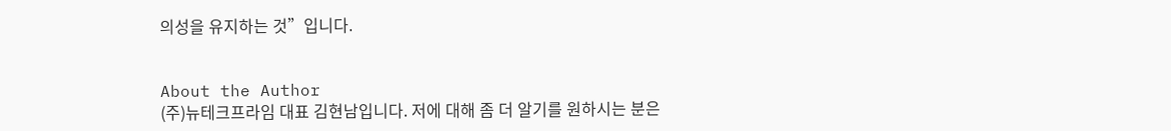의성을 유지하는 것”입니다.


About the Author
(주)뉴테크프라임 대표 김현남입니다. 저에 대해 좀 더 알기를 원하시는 분은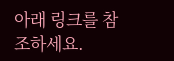아래 링크를 참조하세요.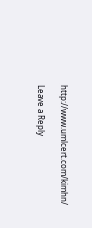http://www.umlcert.com/kimhn/

Leave a Reply